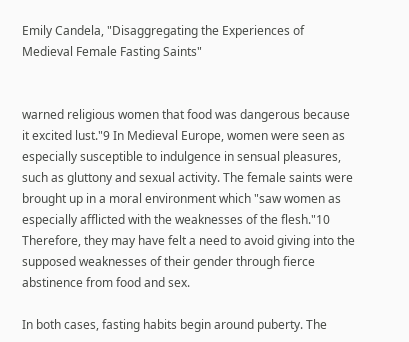Emily Candela, "Disaggregating the Experiences of Medieval Female Fasting Saints"


warned religious women that food was dangerous because it excited lust."9 In Medieval Europe, women were seen as especially susceptible to indulgence in sensual pleasures, such as gluttony and sexual activity. The female saints were brought up in a moral environment which "saw women as especially afflicted with the weaknesses of the flesh."10 Therefore, they may have felt a need to avoid giving into the supposed weaknesses of their gender through fierce abstinence from food and sex.

In both cases, fasting habits begin around puberty. The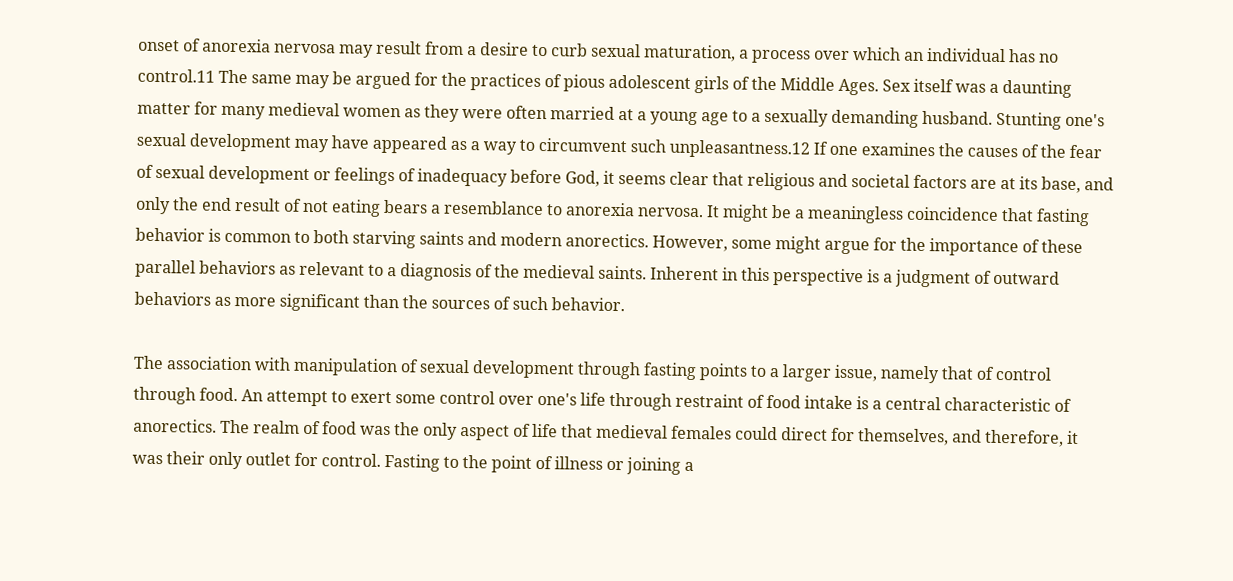onset of anorexia nervosa may result from a desire to curb sexual maturation, a process over which an individual has no control.11 The same may be argued for the practices of pious adolescent girls of the Middle Ages. Sex itself was a daunting matter for many medieval women as they were often married at a young age to a sexually demanding husband. Stunting one's sexual development may have appeared as a way to circumvent such unpleasantness.12 If one examines the causes of the fear of sexual development or feelings of inadequacy before God, it seems clear that religious and societal factors are at its base, and only the end result of not eating bears a resemblance to anorexia nervosa. It might be a meaningless coincidence that fasting behavior is common to both starving saints and modern anorectics. However, some might argue for the importance of these parallel behaviors as relevant to a diagnosis of the medieval saints. Inherent in this perspective is a judgment of outward behaviors as more significant than the sources of such behavior.

The association with manipulation of sexual development through fasting points to a larger issue, namely that of control through food. An attempt to exert some control over one's life through restraint of food intake is a central characteristic of anorectics. The realm of food was the only aspect of life that medieval females could direct for themselves, and therefore, it was their only outlet for control. Fasting to the point of illness or joining a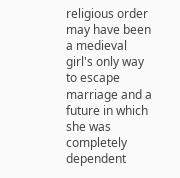religious order may have been a medieval girl's only way to escape marriage and a future in which she was completely dependent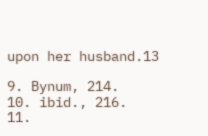upon her husband.13

9. Bynum, 214.
10. ibid., 216.
11.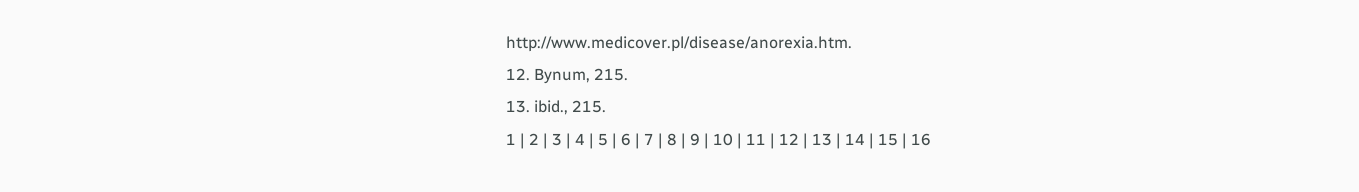http://www.medicover.pl/disease/anorexia.htm.
12. Bynum, 215.
13. ibid., 215.
1 | 2 | 3 | 4 | 5 | 6 | 7 | 8 | 9 | 10 | 11 | 12 | 13 | 14 | 15 | 16